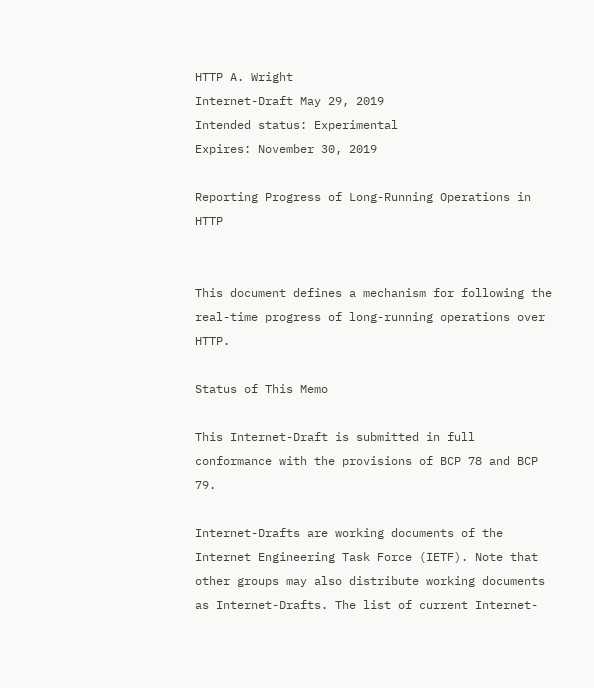HTTP A. Wright
Internet-Draft May 29, 2019
Intended status: Experimental
Expires: November 30, 2019

Reporting Progress of Long-Running Operations in HTTP


This document defines a mechanism for following the real-time progress of long-running operations over HTTP.

Status of This Memo

This Internet-Draft is submitted in full conformance with the provisions of BCP 78 and BCP 79.

Internet-Drafts are working documents of the Internet Engineering Task Force (IETF). Note that other groups may also distribute working documents as Internet-Drafts. The list of current Internet-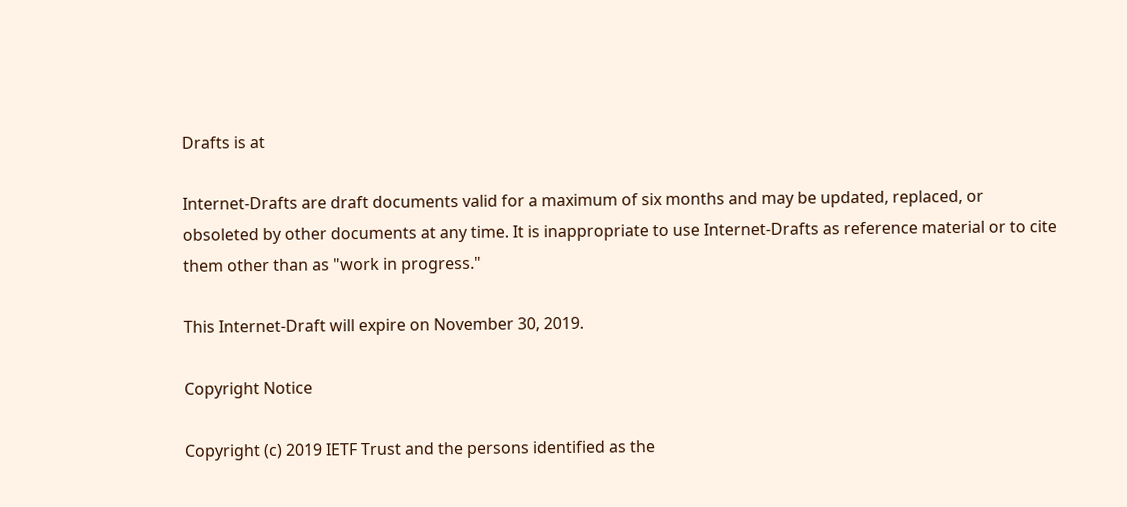Drafts is at

Internet-Drafts are draft documents valid for a maximum of six months and may be updated, replaced, or obsoleted by other documents at any time. It is inappropriate to use Internet-Drafts as reference material or to cite them other than as "work in progress."

This Internet-Draft will expire on November 30, 2019.

Copyright Notice

Copyright (c) 2019 IETF Trust and the persons identified as the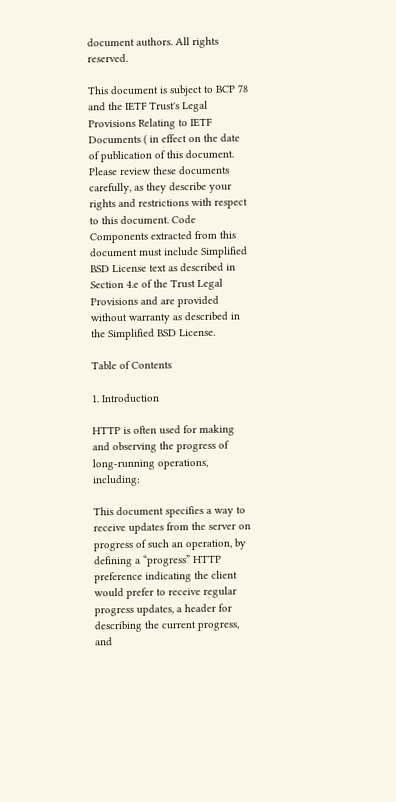document authors. All rights reserved.

This document is subject to BCP 78 and the IETF Trust's Legal Provisions Relating to IETF Documents ( in effect on the date of publication of this document. Please review these documents carefully, as they describe your rights and restrictions with respect to this document. Code Components extracted from this document must include Simplified BSD License text as described in Section 4.e of the Trust Legal Provisions and are provided without warranty as described in the Simplified BSD License.

Table of Contents

1. Introduction

HTTP is often used for making and observing the progress of long-running operations, including:

This document specifies a way to receive updates from the server on progress of such an operation, by defining a “progress” HTTP preference indicating the client would prefer to receive regular progress updates, a header for describing the current progress, and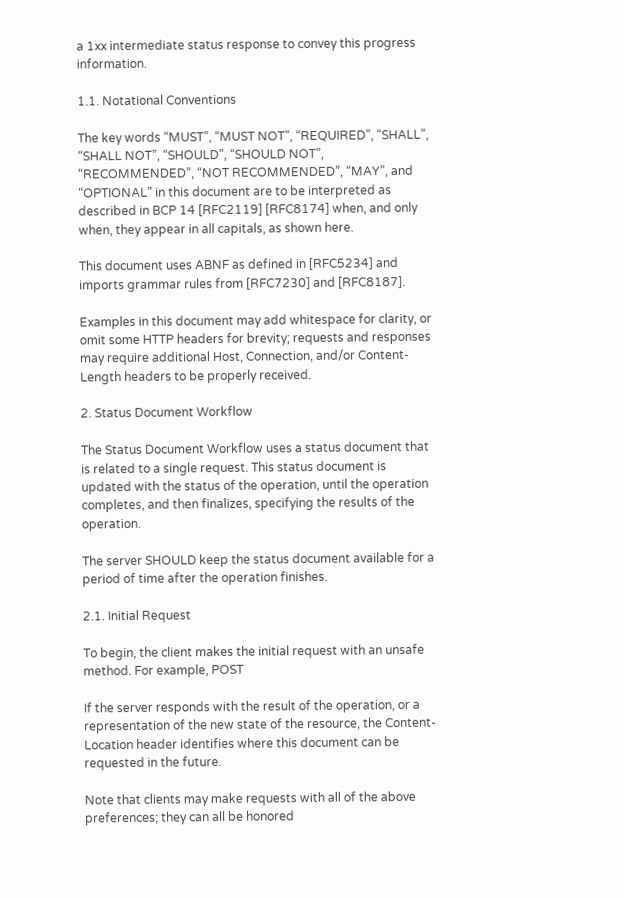a 1xx intermediate status response to convey this progress information.

1.1. Notational Conventions

The key words “MUST”, “MUST NOT”, “REQUIRED”, “SHALL”, “SHALL NOT”, “SHOULD”, “SHOULD NOT”, “RECOMMENDED”, “NOT RECOMMENDED”, “MAY”, and “OPTIONAL” in this document are to be interpreted as described in BCP 14 [RFC2119] [RFC8174] when, and only when, they appear in all capitals, as shown here.

This document uses ABNF as defined in [RFC5234] and imports grammar rules from [RFC7230] and [RFC8187].

Examples in this document may add whitespace for clarity, or omit some HTTP headers for brevity; requests and responses may require additional Host, Connection, and/or Content-Length headers to be properly received.

2. Status Document Workflow

The Status Document Workflow uses a status document that is related to a single request. This status document is updated with the status of the operation, until the operation completes, and then finalizes, specifying the results of the operation.

The server SHOULD keep the status document available for a period of time after the operation finishes.

2.1. Initial Request

To begin, the client makes the initial request with an unsafe method. For example, POST

If the server responds with the result of the operation, or a representation of the new state of the resource, the Content-Location header identifies where this document can be requested in the future.

Note that clients may make requests with all of the above preferences; they can all be honored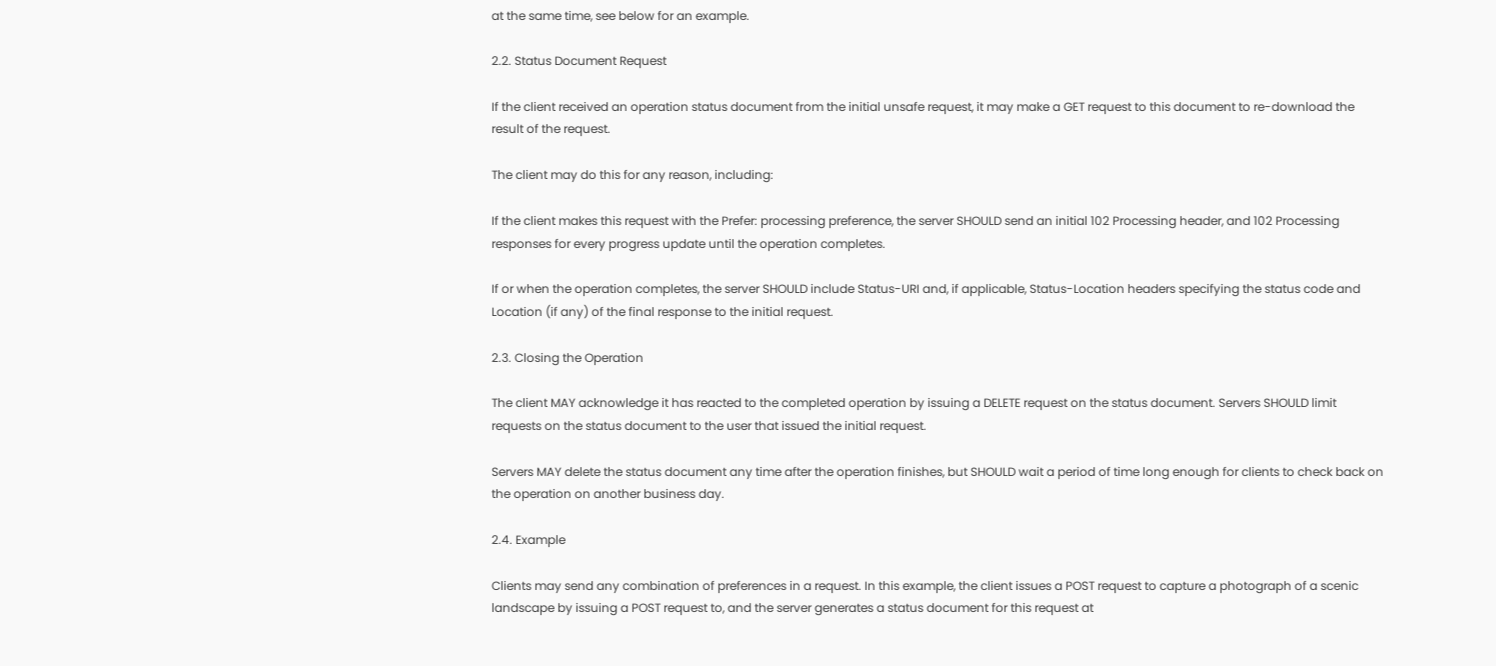at the same time, see below for an example.

2.2. Status Document Request

If the client received an operation status document from the initial unsafe request, it may make a GET request to this document to re-download the result of the request.

The client may do this for any reason, including:

If the client makes this request with the Prefer: processing preference, the server SHOULD send an initial 102 Processing header, and 102 Processing responses for every progress update until the operation completes.

If or when the operation completes, the server SHOULD include Status-URI and, if applicable, Status-Location headers specifying the status code and Location (if any) of the final response to the initial request.

2.3. Closing the Operation

The client MAY acknowledge it has reacted to the completed operation by issuing a DELETE request on the status document. Servers SHOULD limit requests on the status document to the user that issued the initial request.

Servers MAY delete the status document any time after the operation finishes, but SHOULD wait a period of time long enough for clients to check back on the operation on another business day.

2.4. Example

Clients may send any combination of preferences in a request. In this example, the client issues a POST request to capture a photograph of a scenic landscape by issuing a POST request to, and the server generates a status document for this request at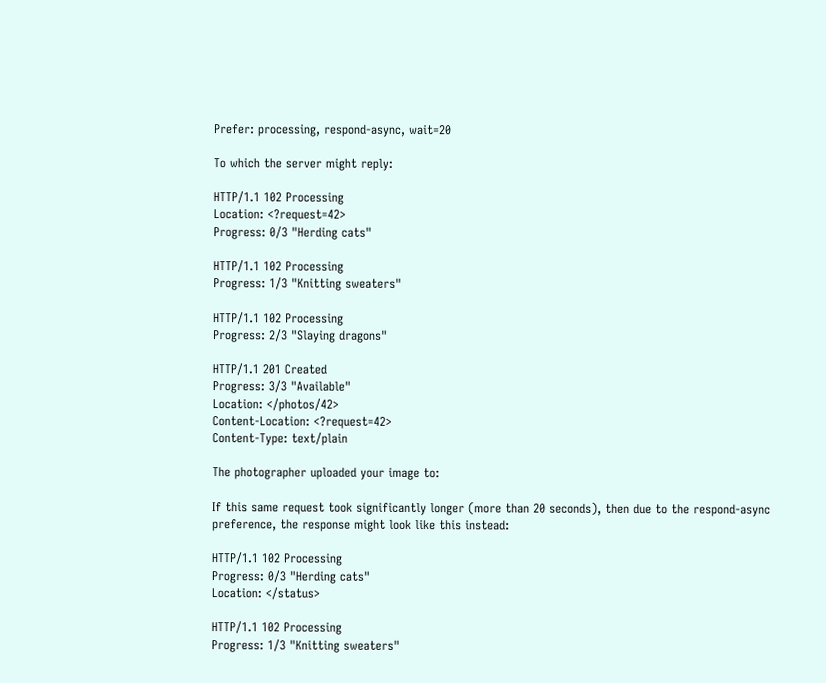Prefer: processing, respond-async, wait=20

To which the server might reply:

HTTP/1.1 102 Processing
Location: <?request=42>
Progress: 0/3 "Herding cats"

HTTP/1.1 102 Processing
Progress: 1/3 "Knitting sweaters"

HTTP/1.1 102 Processing
Progress: 2/3 "Slaying dragons"

HTTP/1.1 201 Created
Progress: 3/3 "Available"
Location: </photos/42>
Content-Location: <?request=42>
Content-Type: text/plain

The photographer uploaded your image to:

If this same request took significantly longer (more than 20 seconds), then due to the respond-async preference, the response might look like this instead:

HTTP/1.1 102 Processing
Progress: 0/3 "Herding cats"
Location: </status>

HTTP/1.1 102 Processing
Progress: 1/3 "Knitting sweaters"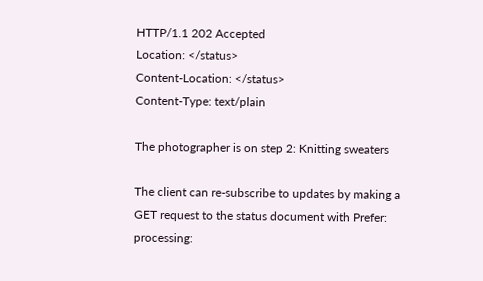HTTP/1.1 202 Accepted
Location: </status>
Content-Location: </status>
Content-Type: text/plain

The photographer is on step 2: Knitting sweaters

The client can re-subscribe to updates by making a GET request to the status document with Prefer: processing: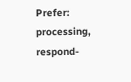Prefer: processing, respond-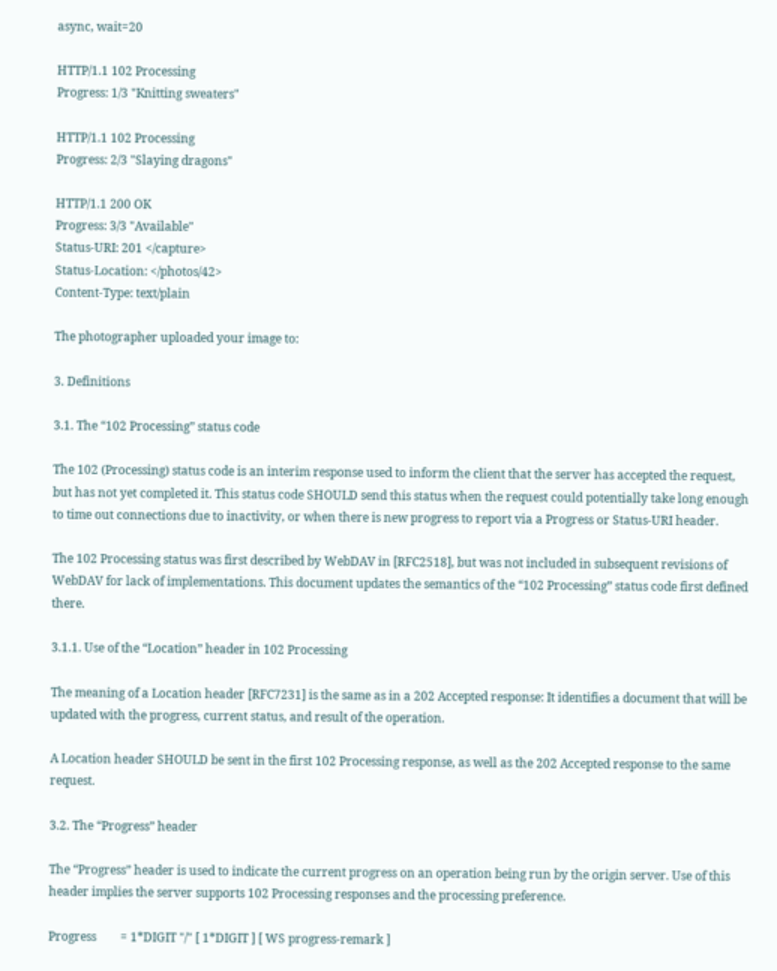async, wait=20

HTTP/1.1 102 Processing
Progress: 1/3 "Knitting sweaters"

HTTP/1.1 102 Processing
Progress: 2/3 "Slaying dragons"

HTTP/1.1 200 OK
Progress: 3/3 "Available"
Status-URI: 201 </capture>
Status-Location: </photos/42>
Content-Type: text/plain

The photographer uploaded your image to:

3. Definitions

3.1. The “102 Processing” status code

The 102 (Processing) status code is an interim response used to inform the client that the server has accepted the request, but has not yet completed it. This status code SHOULD send this status when the request could potentially take long enough to time out connections due to inactivity, or when there is new progress to report via a Progress or Status-URI header.

The 102 Processing status was first described by WebDAV in [RFC2518], but was not included in subsequent revisions of WebDAV for lack of implementations. This document updates the semantics of the “102 Processing” status code first defined there.

3.1.1. Use of the “Location” header in 102 Processing

The meaning of a Location header [RFC7231] is the same as in a 202 Accepted response: It identifies a document that will be updated with the progress, current status, and result of the operation.

A Location header SHOULD be sent in the first 102 Processing response, as well as the 202 Accepted response to the same request.

3.2. The “Progress” header

The “Progress” header is used to indicate the current progress on an operation being run by the origin server. Use of this header implies the server supports 102 Processing responses and the processing preference.

Progress        = 1*DIGIT "/" [ 1*DIGIT ] [ WS progress-remark ]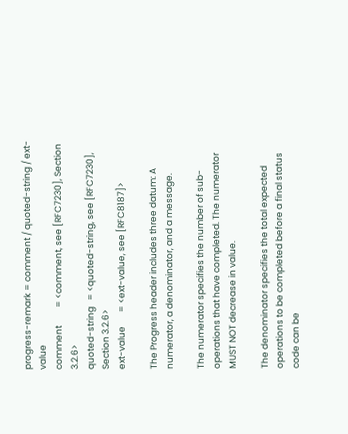progress-remark = comment / quoted-string / ext-value
comment         = <comment, see [RFC7230], Section 3.2.6>
quoted-string   = <quoted-string, see [RFC7230], Section 3.2.6>
ext-value       = <ext-value, see [RFC8187]>

The Progress header includes three datum: A numerator, a denominator, and a message.

The numerator specifies the number of sub-operations that have completed. The numerator MUST NOT decrease in value.

The denominator specifies the total expected operations to be completed before a final status code can be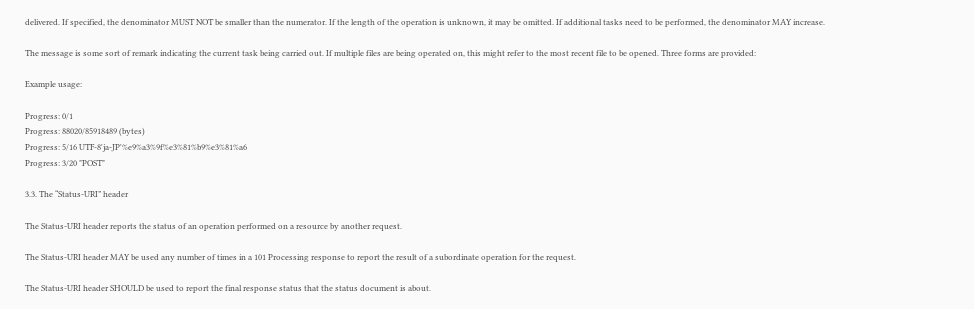delivered. If specified, the denominator MUST NOT be smaller than the numerator. If the length of the operation is unknown, it may be omitted. If additional tasks need to be performed, the denominator MAY increase.

The message is some sort of remark indicating the current task being carried out. If multiple files are being operated on, this might refer to the most recent file to be opened. Three forms are provided:

Example usage:

Progress: 0/1
Progress: 88020/85918489 (bytes)
Progress: 5/16 UTF-8'ja-JP'%e9%a3%9f%e3%81%b9%e3%81%a6
Progress: 3/20 "POST"

3.3. The “Status-URI” header

The Status-URI header reports the status of an operation performed on a resource by another request.

The Status-URI header MAY be used any number of times in a 101 Processing response to report the result of a subordinate operation for the request.

The Status-URI header SHOULD be used to report the final response status that the status document is about.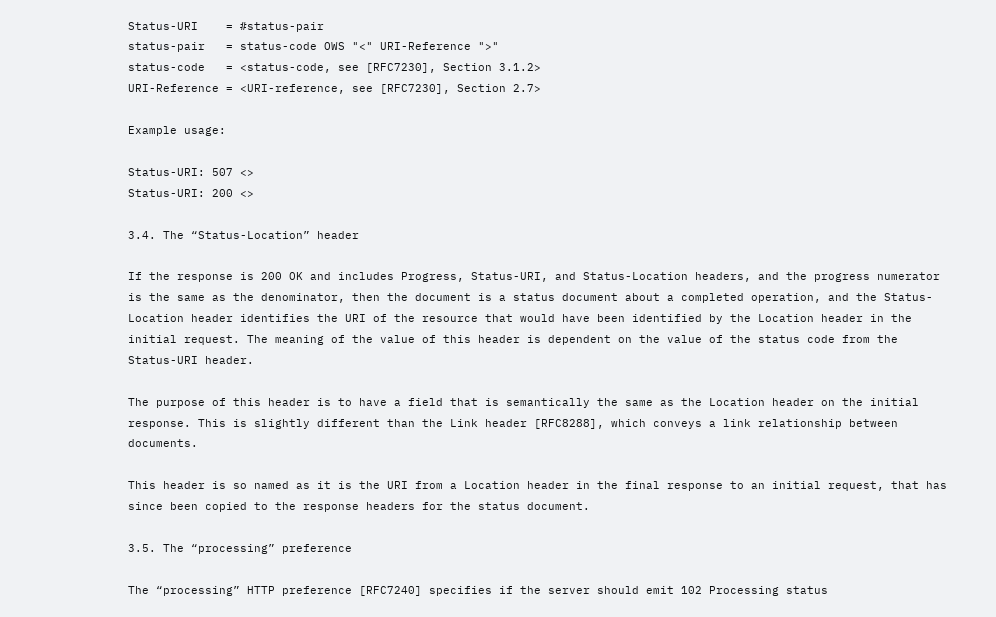Status-URI    = #status-pair
status-pair   = status-code OWS "<" URI-Reference ">"
status-code   = <status-code, see [RFC7230], Section 3.1.2>
URI-Reference = <URI-reference, see [RFC7230], Section 2.7>

Example usage:

Status-URI: 507 <>
Status-URI: 200 <>

3.4. The “Status-Location” header

If the response is 200 OK and includes Progress, Status-URI, and Status-Location headers, and the progress numerator is the same as the denominator, then the document is a status document about a completed operation, and the Status-Location header identifies the URI of the resource that would have been identified by the Location header in the initial request. The meaning of the value of this header is dependent on the value of the status code from the Status-URI header.

The purpose of this header is to have a field that is semantically the same as the Location header on the initial response. This is slightly different than the Link header [RFC8288], which conveys a link relationship between documents.

This header is so named as it is the URI from a Location header in the final response to an initial request, that has since been copied to the response headers for the status document.

3.5. The “processing” preference

The “processing” HTTP preference [RFC7240] specifies if the server should emit 102 Processing status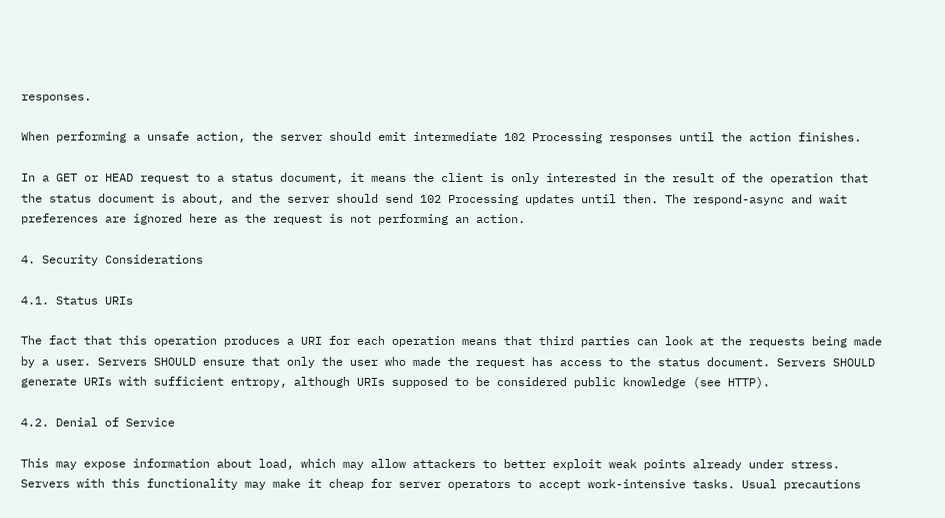responses.

When performing a unsafe action, the server should emit intermediate 102 Processing responses until the action finishes.

In a GET or HEAD request to a status document, it means the client is only interested in the result of the operation that the status document is about, and the server should send 102 Processing updates until then. The respond-async and wait preferences are ignored here as the request is not performing an action.

4. Security Considerations

4.1. Status URIs

The fact that this operation produces a URI for each operation means that third parties can look at the requests being made by a user. Servers SHOULD ensure that only the user who made the request has access to the status document. Servers SHOULD generate URIs with sufficient entropy, although URIs supposed to be considered public knowledge (see HTTP).

4.2. Denial of Service

This may expose information about load, which may allow attackers to better exploit weak points already under stress. Servers with this functionality may make it cheap for server operators to accept work-intensive tasks. Usual precautions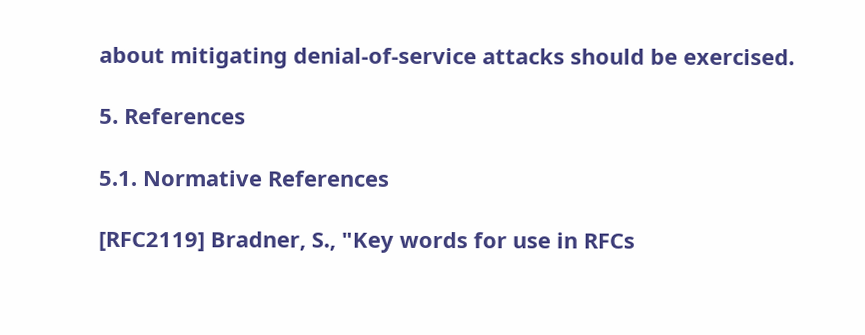about mitigating denial-of-service attacks should be exercised.

5. References

5.1. Normative References

[RFC2119] Bradner, S., "Key words for use in RFCs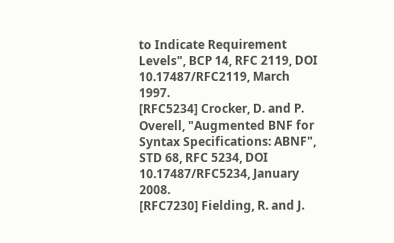to Indicate Requirement Levels", BCP 14, RFC 2119, DOI 10.17487/RFC2119, March 1997.
[RFC5234] Crocker, D. and P. Overell, "Augmented BNF for Syntax Specifications: ABNF", STD 68, RFC 5234, DOI 10.17487/RFC5234, January 2008.
[RFC7230] Fielding, R. and J.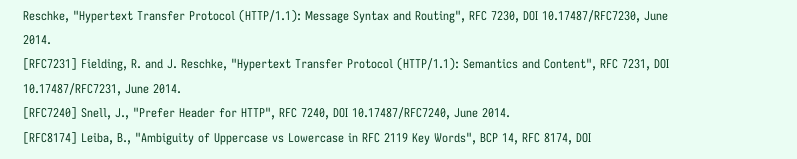Reschke, "Hypertext Transfer Protocol (HTTP/1.1): Message Syntax and Routing", RFC 7230, DOI 10.17487/RFC7230, June 2014.
[RFC7231] Fielding, R. and J. Reschke, "Hypertext Transfer Protocol (HTTP/1.1): Semantics and Content", RFC 7231, DOI 10.17487/RFC7231, June 2014.
[RFC7240] Snell, J., "Prefer Header for HTTP", RFC 7240, DOI 10.17487/RFC7240, June 2014.
[RFC8174] Leiba, B., "Ambiguity of Uppercase vs Lowercase in RFC 2119 Key Words", BCP 14, RFC 8174, DOI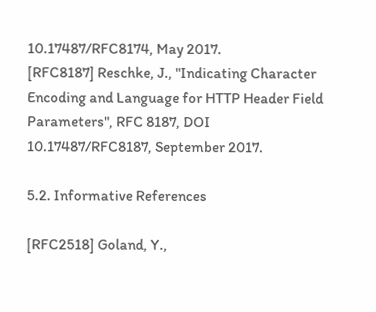10.17487/RFC8174, May 2017.
[RFC8187] Reschke, J., "Indicating Character Encoding and Language for HTTP Header Field Parameters", RFC 8187, DOI 10.17487/RFC8187, September 2017.

5.2. Informative References

[RFC2518] Goland, Y.,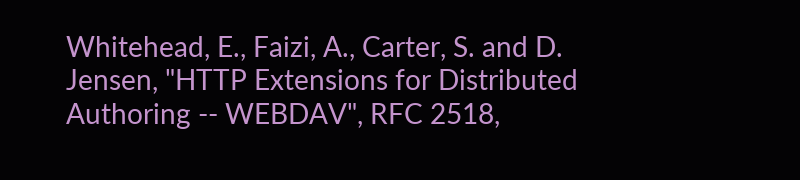Whitehead, E., Faizi, A., Carter, S. and D. Jensen, "HTTP Extensions for Distributed Authoring -- WEBDAV", RFC 2518,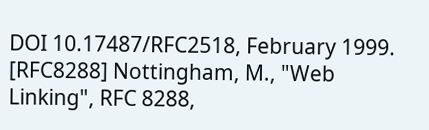DOI 10.17487/RFC2518, February 1999.
[RFC8288] Nottingham, M., "Web Linking", RFC 8288,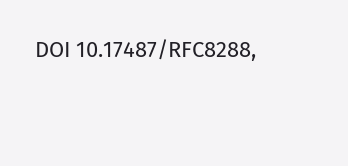DOI 10.17487/RFC8288,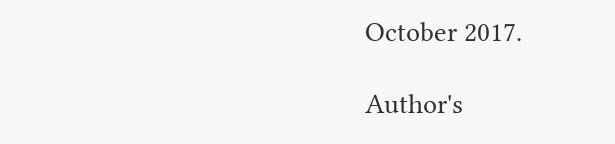October 2017.

Author's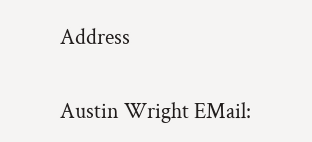Address

Austin Wright EMail: